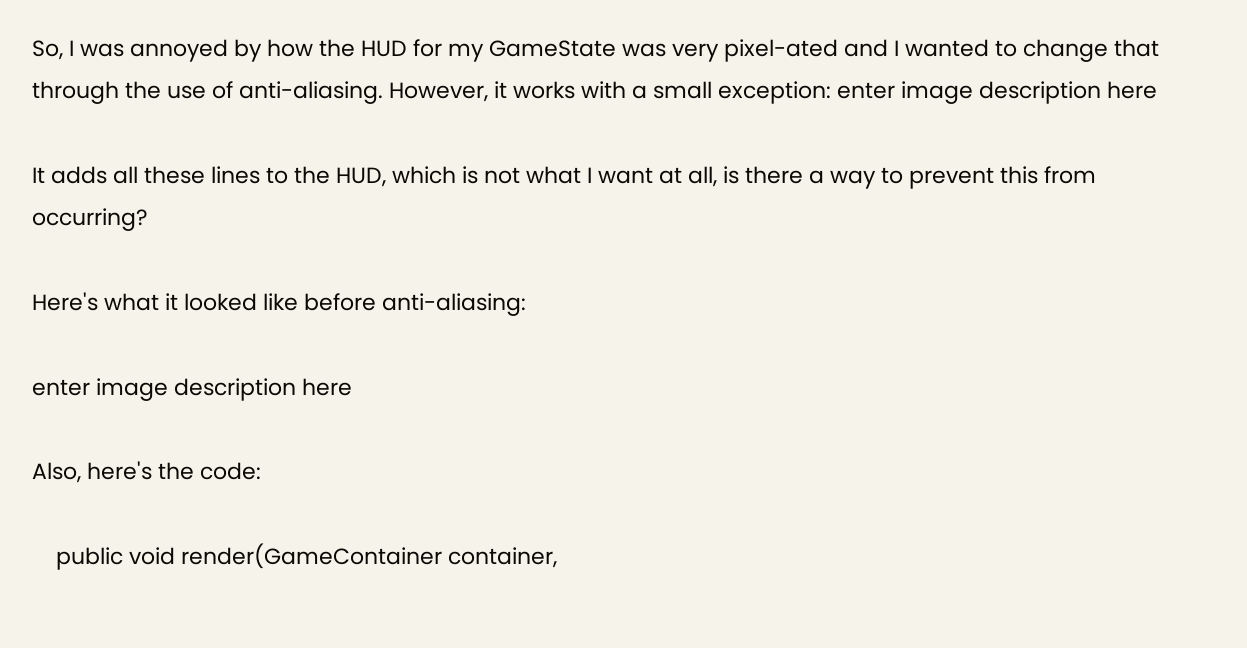So, I was annoyed by how the HUD for my GameState was very pixel-ated and I wanted to change that through the use of anti-aliasing. However, it works with a small exception: enter image description here

It adds all these lines to the HUD, which is not what I want at all, is there a way to prevent this from occurring?

Here's what it looked like before anti-aliasing:

enter image description here

Also, here's the code:

    public void render(GameContainer container,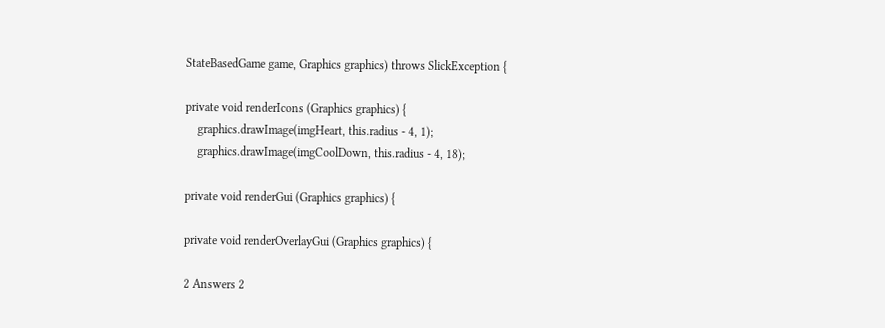StateBasedGame game, Graphics graphics) throws SlickException {

private void renderIcons (Graphics graphics) {
    graphics.drawImage(imgHeart, this.radius - 4, 1);
    graphics.drawImage(imgCoolDown, this.radius - 4, 18);

private void renderGui (Graphics graphics) {

private void renderOverlayGui (Graphics graphics) {

2 Answers 2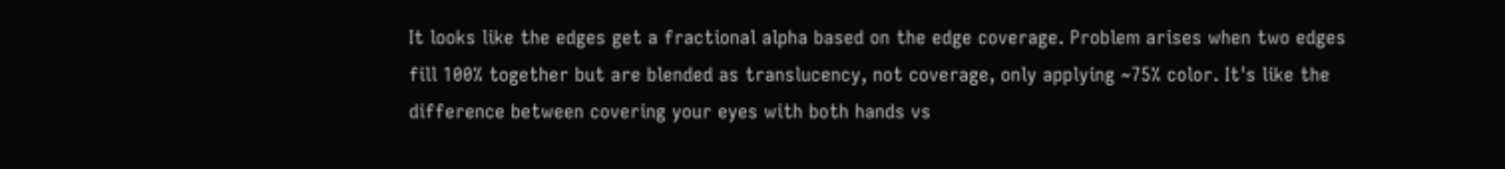It looks like the edges get a fractional alpha based on the edge coverage. Problem arises when two edges fill 100% together but are blended as translucency, not coverage, only applying ~75% color. It's like the difference between covering your eyes with both hands vs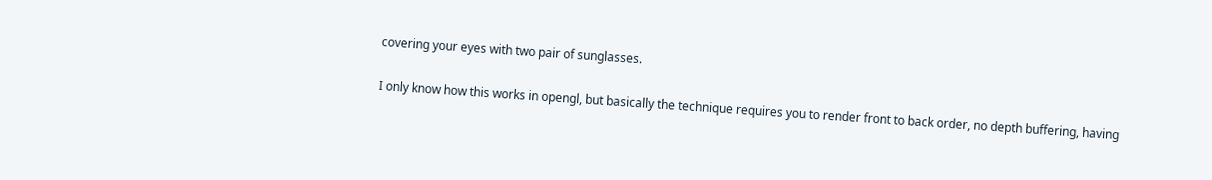covering your eyes with two pair of sunglasses.

I only know how this works in opengl, but basically the technique requires you to render front to back order, no depth buffering, having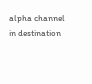alpha channel in destination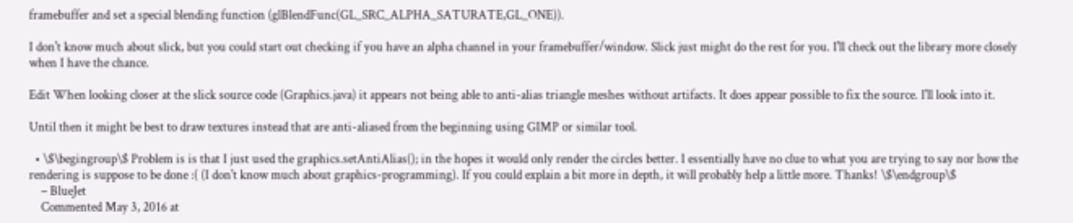framebuffer and set a special blending function (glBlendFunc(GL_SRC_ALPHA_SATURATE,GL_ONE)).

I don't know much about slick, but you could start out checking if you have an alpha channel in your framebuffer/window. Slick just might do the rest for you. I'll check out the library more closely when I have the chance.

Edit When looking closer at the slick source code (Graphics.java) it appears not being able to anti-alias triangle meshes without artifacts. It does appear possible to fix the source. I'll look into it.

Until then it might be best to draw textures instead that are anti-aliased from the beginning using GIMP or similar tool.

  • \$\begingroup\$ Problem is is that I just used the graphics.setAntiAlias(); in the hopes it would only render the circles better. I essentially have no clue to what you are trying to say nor how the rendering is suppose to be done :( (I don't know much about graphics-programming). If you could explain a bit more in depth, it will probably help a little more. Thanks! \$\endgroup\$
    – BlueJet
    Commented May 3, 2016 at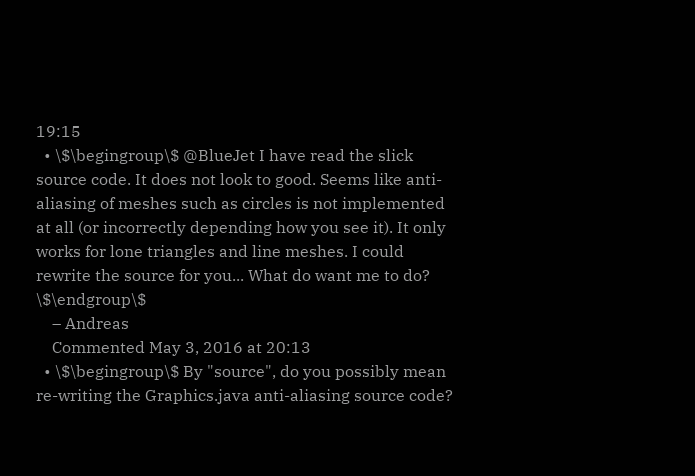19:15
  • \$\begingroup\$ @BlueJet I have read the slick source code. It does not look to good. Seems like anti-aliasing of meshes such as circles is not implemented at all (or incorrectly depending how you see it). It only works for lone triangles and line meshes. I could rewrite the source for you... What do want me to do? \$\endgroup\$
    – Andreas
    Commented May 3, 2016 at 20:13
  • \$\begingroup\$ By "source", do you possibly mean re-writing the Graphics.java anti-aliasing source code?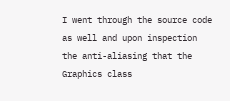I went through the source code as well and upon inspection the anti-aliasing that the Graphics class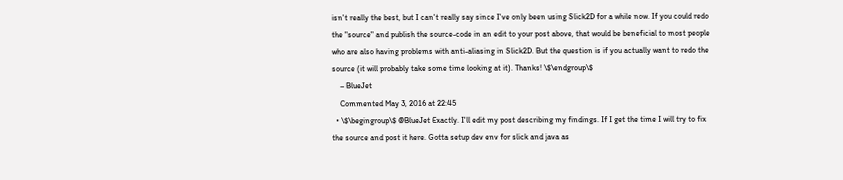isn't really the best, but I can't really say since I've only been using Slick2D for a while now. If you could redo the "source" and publish the source-code in an edit to your post above, that would be beneficial to most people who are also having problems with anti-aliasing in Slick2D. But the question is if you actually want to redo the source (it will probably take some time looking at it). Thanks! \$\endgroup\$
    – BlueJet
    Commented May 3, 2016 at 22:45
  • \$\begingroup\$ @BlueJet Exactly. I'll edit my post describing my findings. If I get the time I will try to fix the source and post it here. Gotta setup dev env for slick and java as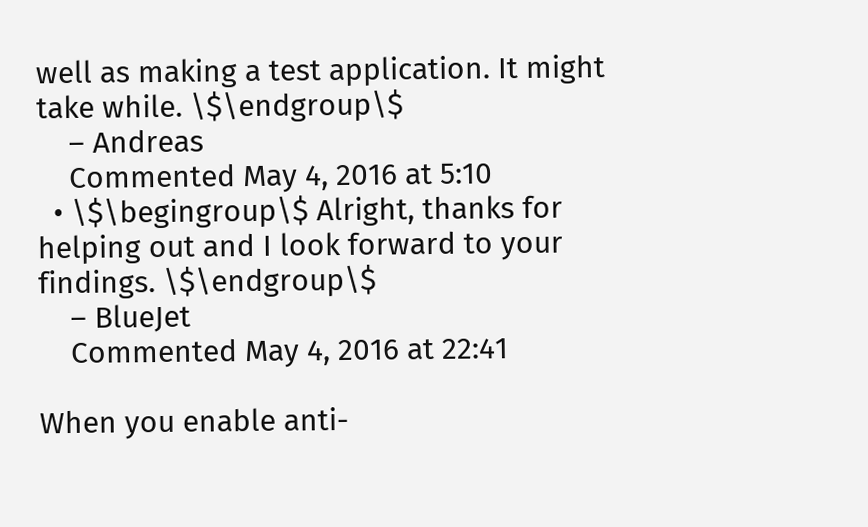well as making a test application. It might take while. \$\endgroup\$
    – Andreas
    Commented May 4, 2016 at 5:10
  • \$\begingroup\$ Alright, thanks for helping out and I look forward to your findings. \$\endgroup\$
    – BlueJet
    Commented May 4, 2016 at 22:41

When you enable anti-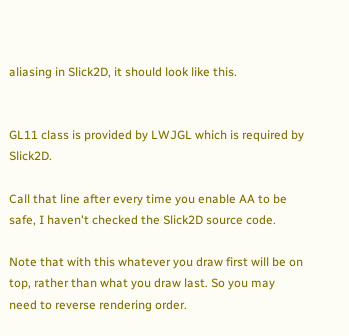aliasing in Slick2D, it should look like this.


GL11 class is provided by LWJGL which is required by Slick2D.

Call that line after every time you enable AA to be safe, I haven't checked the Slick2D source code.

Note that with this whatever you draw first will be on top, rather than what you draw last. So you may need to reverse rendering order.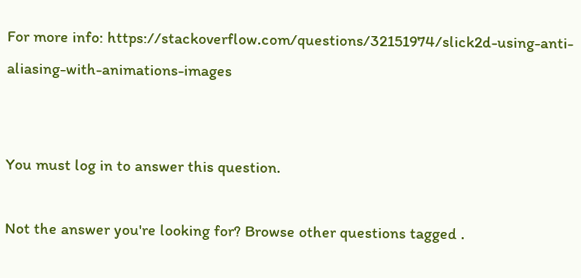For more info: https://stackoverflow.com/questions/32151974/slick2d-using-anti-aliasing-with-animations-images


You must log in to answer this question.

Not the answer you're looking for? Browse other questions tagged .